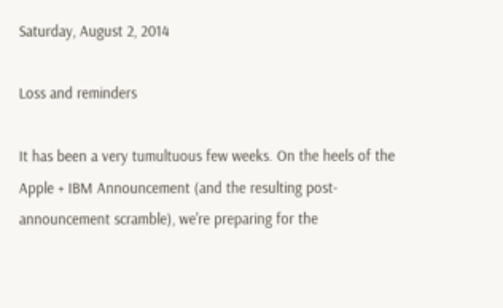Saturday, August 2, 2014

Loss and reminders

It has been a very tumultuous few weeks. On the heels of the Apple + IBM Announcement (and the resulting post-announcement scramble), we're preparing for the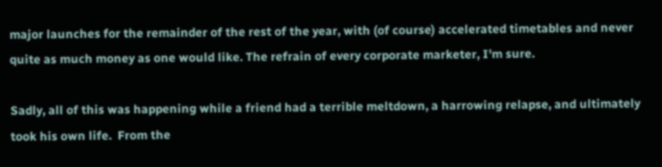major launches for the remainder of the rest of the year, with (of course) accelerated timetables and never quite as much money as one would like. The refrain of every corporate marketer, I'm sure.

Sadly, all of this was happening while a friend had a terrible meltdown, a harrowing relapse, and ultimately took his own life.  From the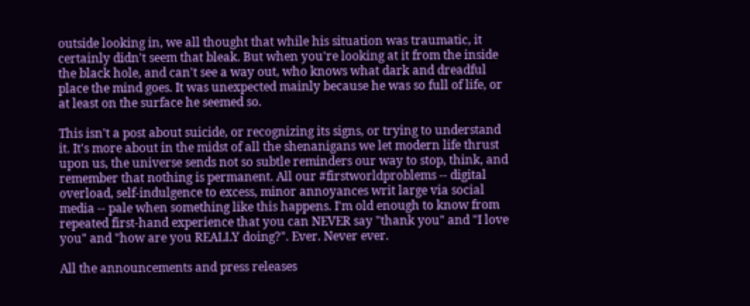outside looking in, we all thought that while his situation was traumatic, it certainly didn't seem that bleak. But when you're looking at it from the inside the black hole, and can't see a way out, who knows what dark and dreadful place the mind goes. It was unexpected mainly because he was so full of life, or at least on the surface he seemed so.

This isn't a post about suicide, or recognizing its signs, or trying to understand it. It's more about in the midst of all the shenanigans we let modern life thrust upon us, the universe sends not so subtle reminders our way to stop, think, and remember that nothing is permanent. All our #firstworldproblems -- digital overload, self-indulgence to excess, minor annoyances writ large via social media -- pale when something like this happens. I'm old enough to know from repeated first-hand experience that you can NEVER say "thank you" and "I love you" and "how are you REALLY doing?". Ever. Never ever.

All the announcements and press releases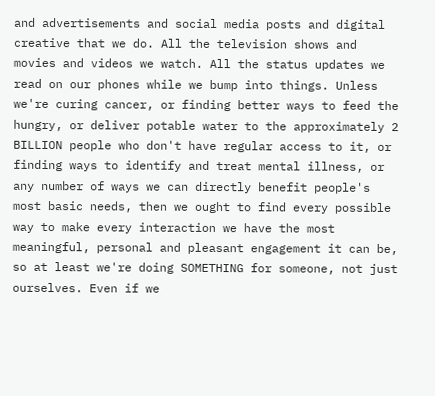and advertisements and social media posts and digital creative that we do. All the television shows and movies and videos we watch. All the status updates we read on our phones while we bump into things. Unless we're curing cancer, or finding better ways to feed the hungry, or deliver potable water to the approximately 2 BILLION people who don't have regular access to it, or finding ways to identify and treat mental illness, or any number of ways we can directly benefit people's most basic needs, then we ought to find every possible way to make every interaction we have the most meaningful, personal and pleasant engagement it can be, so at least we're doing SOMETHING for someone, not just ourselves. Even if we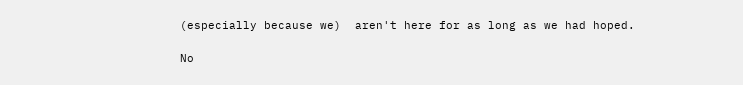(especially because we)  aren't here for as long as we had hoped.

No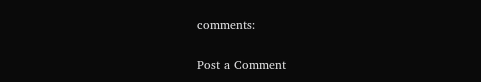comments:

Post a Comment